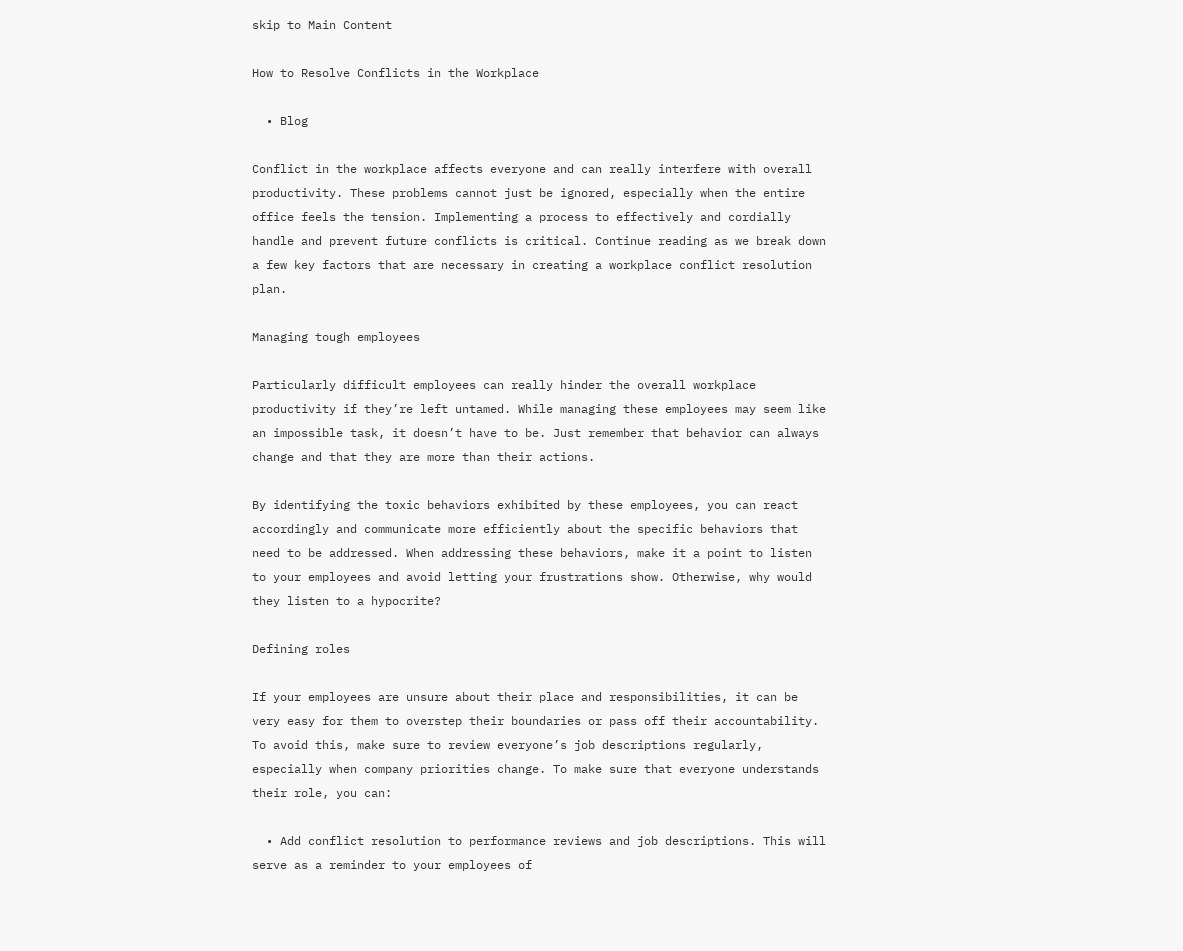skip to Main Content

How to Resolve Conflicts in the Workplace

  • Blog

Conflict in the workplace affects everyone and can really interfere with overall productivity. These problems cannot just be ignored, especially when the entire office feels the tension. Implementing a process to effectively and cordially handle and prevent future conflicts is critical. Continue reading as we break down a few key factors that are necessary in creating a workplace conflict resolution plan.

Managing tough employees

Particularly difficult employees can really hinder the overall workplace productivity if they’re left untamed. While managing these employees may seem like an impossible task, it doesn’t have to be. Just remember that behavior can always change and that they are more than their actions.

By identifying the toxic behaviors exhibited by these employees, you can react accordingly and communicate more efficiently about the specific behaviors that need to be addressed. When addressing these behaviors, make it a point to listen to your employees and avoid letting your frustrations show. Otherwise, why would they listen to a hypocrite?

Defining roles

If your employees are unsure about their place and responsibilities, it can be very easy for them to overstep their boundaries or pass off their accountability. To avoid this, make sure to review everyone’s job descriptions regularly, especially when company priorities change. To make sure that everyone understands their role, you can:

  • Add conflict resolution to performance reviews and job descriptions. This will serve as a reminder to your employees of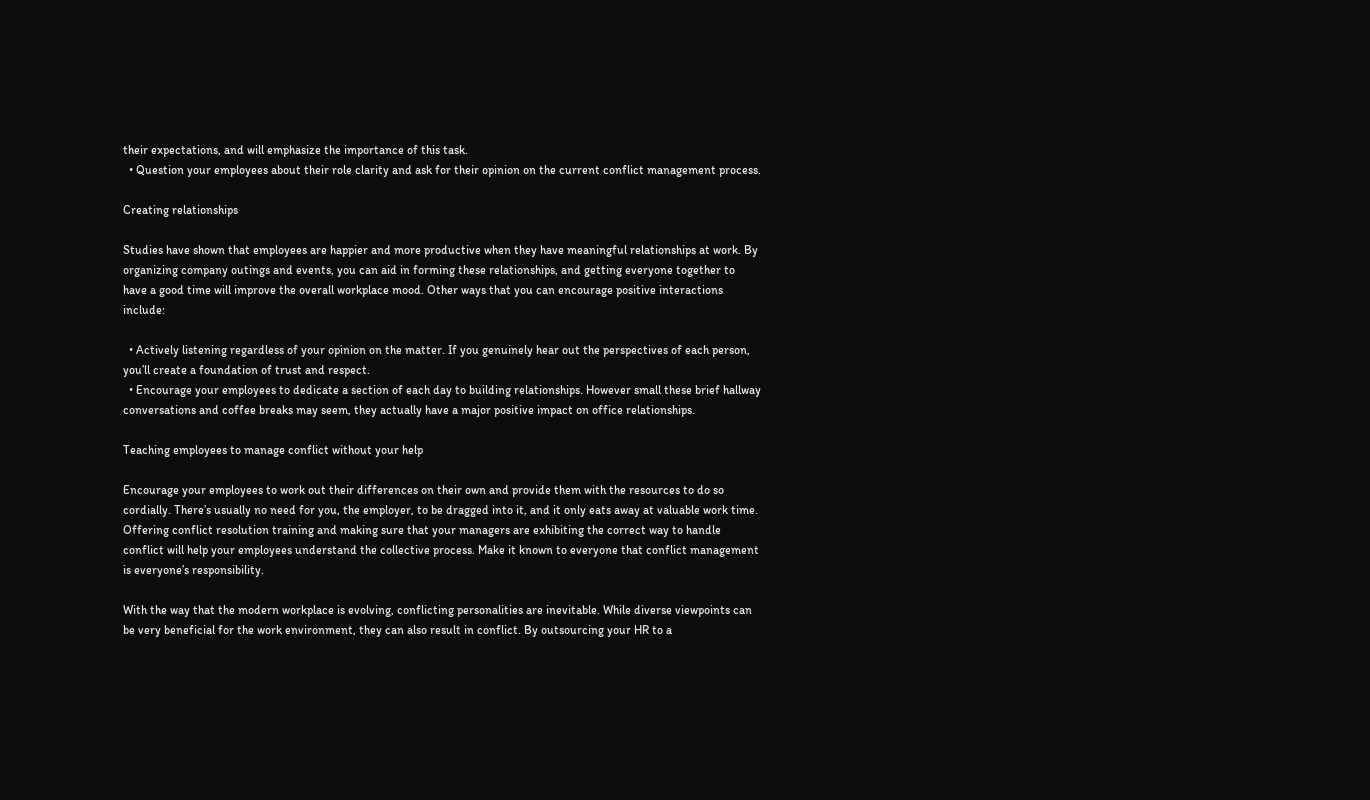their expectations, and will emphasize the importance of this task.
  • Question your employees about their role clarity and ask for their opinion on the current conflict management process.

Creating relationships

Studies have shown that employees are happier and more productive when they have meaningful relationships at work. By organizing company outings and events, you can aid in forming these relationships, and getting everyone together to have a good time will improve the overall workplace mood. Other ways that you can encourage positive interactions include:

  • Actively listening regardless of your opinion on the matter. If you genuinely hear out the perspectives of each person, you’ll create a foundation of trust and respect.
  • Encourage your employees to dedicate a section of each day to building relationships. However small these brief hallway conversations and coffee breaks may seem, they actually have a major positive impact on office relationships.

Teaching employees to manage conflict without your help

Encourage your employees to work out their differences on their own and provide them with the resources to do so cordially. There’s usually no need for you, the employer, to be dragged into it, and it only eats away at valuable work time. Offering conflict resolution training and making sure that your managers are exhibiting the correct way to handle conflict will help your employees understand the collective process. Make it known to everyone that conflict management is everyone’s responsibility.

With the way that the modern workplace is evolving, conflicting personalities are inevitable. While diverse viewpoints can be very beneficial for the work environment, they can also result in conflict. By outsourcing your HR to a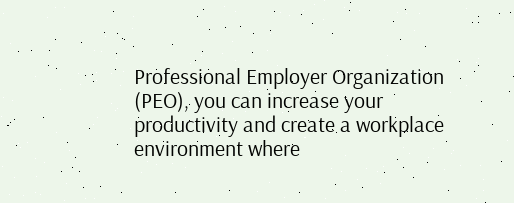Professional Employer Organization (PEO), you can increase your productivity and create a workplace environment where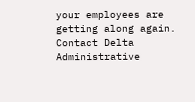your employees are getting along again. Contact Delta Administrative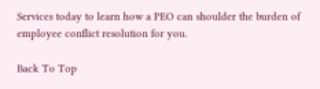Services today to learn how a PEO can shoulder the burden of employee conflict resolution for you.

Back To Top